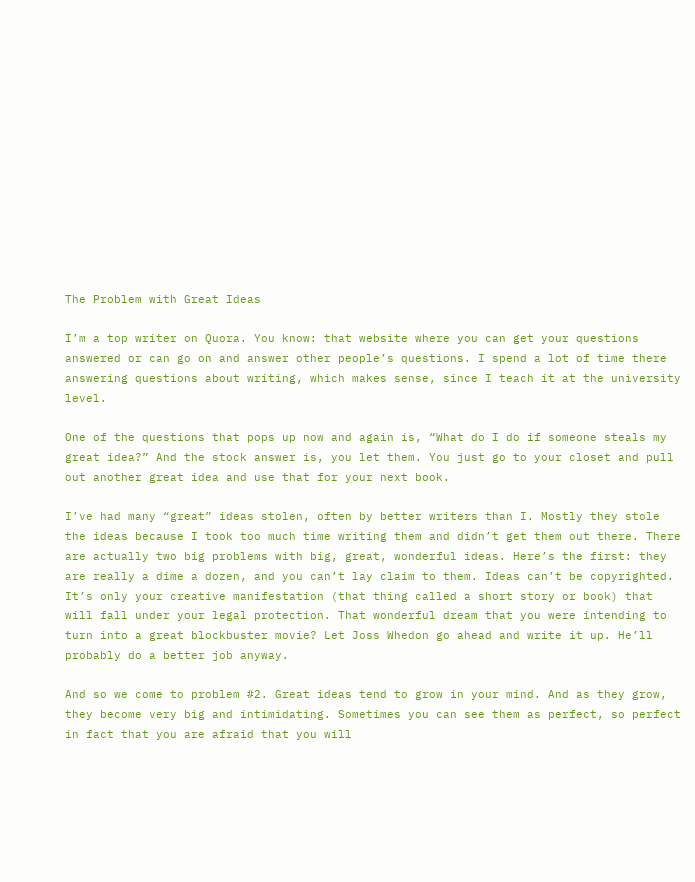The Problem with Great Ideas

I’m a top writer on Quora. You know: that website where you can get your questions answered or can go on and answer other people’s questions. I spend a lot of time there answering questions about writing, which makes sense, since I teach it at the university level.

One of the questions that pops up now and again is, “What do I do if someone steals my great idea?” And the stock answer is, you let them. You just go to your closet and pull out another great idea and use that for your next book.

I’ve had many “great” ideas stolen, often by better writers than I. Mostly they stole the ideas because I took too much time writing them and didn’t get them out there. There are actually two big problems with big, great, wonderful ideas. Here’s the first: they are really a dime a dozen, and you can’t lay claim to them. Ideas can’t be copyrighted. It’s only your creative manifestation (that thing called a short story or book) that will fall under your legal protection. That wonderful dream that you were intending to turn into a great blockbuster movie? Let Joss Whedon go ahead and write it up. He’ll probably do a better job anyway.

And so we come to problem #2. Great ideas tend to grow in your mind. And as they grow, they become very big and intimidating. Sometimes you can see them as perfect, so perfect in fact that you are afraid that you will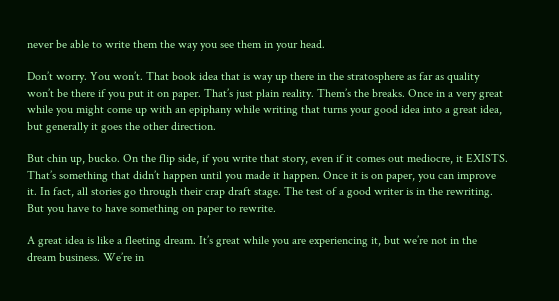never be able to write them the way you see them in your head.

Don’t worry. You won’t. That book idea that is way up there in the stratosphere as far as quality won’t be there if you put it on paper. That’s just plain reality. Them’s the breaks. Once in a very great while you might come up with an epiphany while writing that turns your good idea into a great idea, but generally it goes the other direction.

But chin up, bucko. On the flip side, if you write that story, even if it comes out mediocre, it EXISTS. That’s something that didn’t happen until you made it happen. Once it is on paper, you can improve it. In fact, all stories go through their crap draft stage. The test of a good writer is in the rewriting. But you have to have something on paper to rewrite.

A great idea is like a fleeting dream. It’s great while you are experiencing it, but we’re not in the dream business. We’re in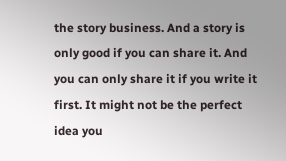the story business. And a story is only good if you can share it. And you can only share it if you write it first. It might not be the perfect idea you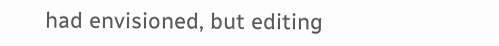had envisioned, but editing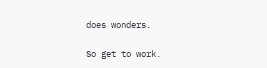does wonders.

So get to work.